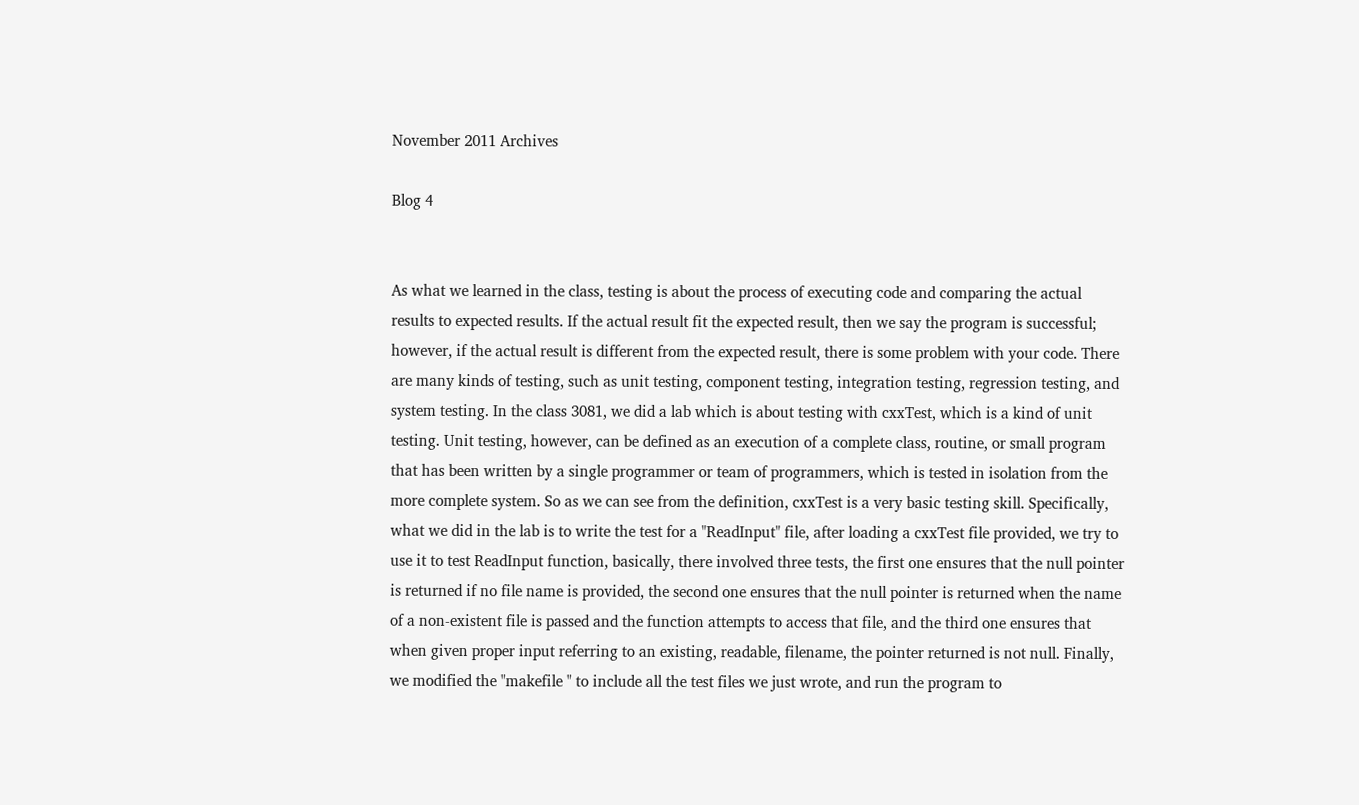November 2011 Archives

Blog 4


As what we learned in the class, testing is about the process of executing code and comparing the actual results to expected results. If the actual result fit the expected result, then we say the program is successful; however, if the actual result is different from the expected result, there is some problem with your code. There are many kinds of testing, such as unit testing, component testing, integration testing, regression testing, and system testing. In the class 3081, we did a lab which is about testing with cxxTest, which is a kind of unit testing. Unit testing, however, can be defined as an execution of a complete class, routine, or small program that has been written by a single programmer or team of programmers, which is tested in isolation from the more complete system. So as we can see from the definition, cxxTest is a very basic testing skill. Specifically, what we did in the lab is to write the test for a "ReadInput" file, after loading a cxxTest file provided, we try to use it to test ReadInput function, basically, there involved three tests, the first one ensures that the null pointer is returned if no file name is provided, the second one ensures that the null pointer is returned when the name of a non-existent file is passed and the function attempts to access that file, and the third one ensures that when given proper input referring to an existing, readable, filename, the pointer returned is not null. Finally, we modified the "makefile " to include all the test files we just wrote, and run the program to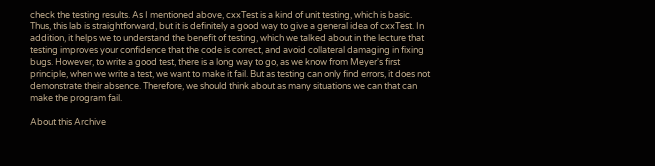check the testing results. As I mentioned above, cxxTest is a kind of unit testing, which is basic. Thus, this lab is straightforward, but it is definitely a good way to give a general idea of cxxTest. In addition, it helps we to understand the benefit of testing, which we talked about in the lecture that testing improves your confidence that the code is correct, and avoid collateral damaging in fixing bugs. However, to write a good test, there is a long way to go, as we know from Meyer's first principle, when we write a test, we want to make it fail. But as testing can only find errors, it does not demonstrate their absence. Therefore, we should think about as many situations we can that can make the program fail.

About this Archive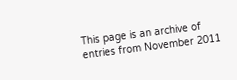This page is an archive of entries from November 2011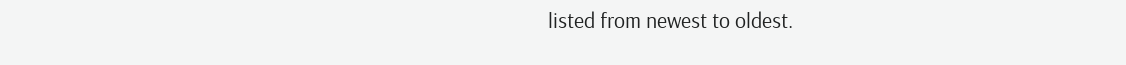listed from newest to oldest.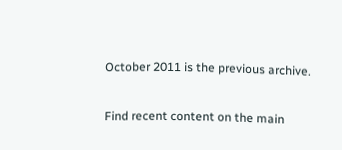October 2011 is the previous archive.

Find recent content on the main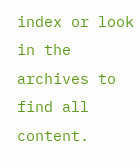index or look in the archives to find all content.